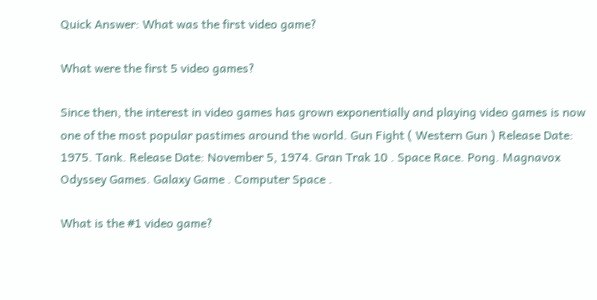Quick Answer: What was the first video game?

What were the first 5 video games?

Since then, the interest in video games has grown exponentially and playing video games is now one of the most popular pastimes around the world. Gun Fight ( Western Gun ) Release Date: 1975. Tank. Release Date: November 5, 1974. Gran Trak 10 . Space Race. Pong. Magnavox Odyssey Games. Galaxy Game . Computer Space .

What is the #1 video game?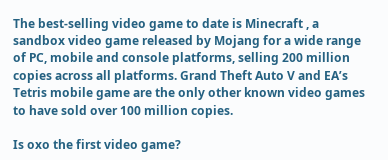The best-selling video game to date is Minecraft , a sandbox video game released by Mojang for a wide range of PC, mobile and console platforms, selling 200 million copies across all platforms. Grand Theft Auto V and EA’s Tetris mobile game are the only other known video games to have sold over 100 million copies.

Is oxo the first video game?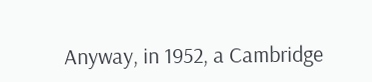Anyway, in 1952, a Cambridge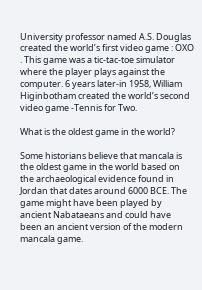University professor named A.S. Douglas created the world’s first video game : OXO . This game was a tic-tac-toe simulator where the player plays against the computer. 6 years later-in 1958, William Higinbotham created the world’s second video game -Tennis for Two.

What is the oldest game in the world?

Some historians believe that mancala is the oldest game in the world based on the archaeological evidence found in Jordan that dates around 6000 BCE. The game might have been played by ancient Nabataeans and could have been an ancient version of the modern mancala game.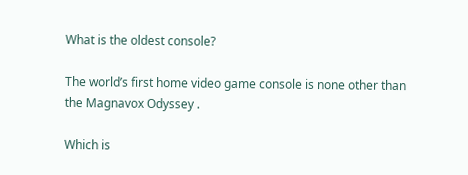What is the oldest console?

The world’s first home video game console is none other than the Magnavox Odyssey .

Which is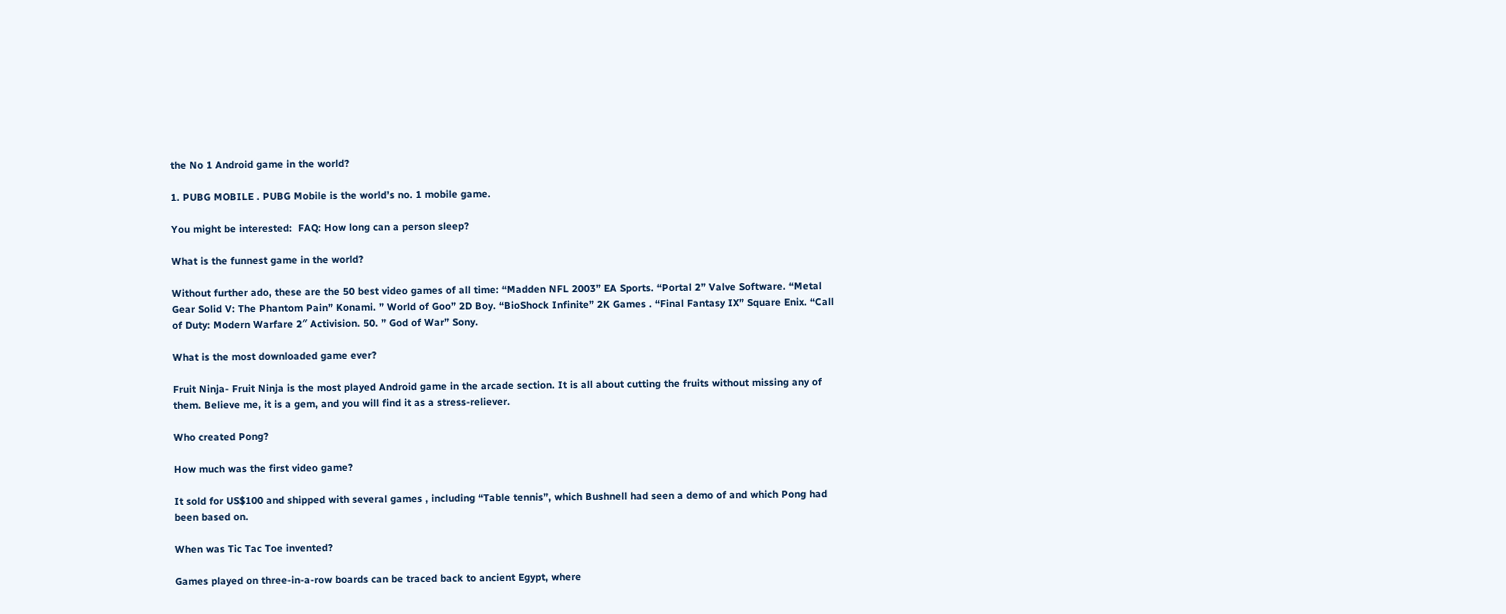the No 1 Android game in the world?

1. PUBG MOBILE . PUBG Mobile is the world’s no. 1 mobile game.

You might be interested:  FAQ: How long can a person sleep?

What is the funnest game in the world?

Without further ado, these are the 50 best video games of all time: “Madden NFL 2003” EA Sports. “Portal 2” Valve Software. “Metal Gear Solid V: The Phantom Pain” Konami. ” World of Goo” 2D Boy. “BioShock Infinite” 2K Games . “Final Fantasy IX” Square Enix. “Call of Duty: Modern Warfare 2″ Activision. 50. ” God of War” Sony.

What is the most downloaded game ever?

Fruit Ninja- Fruit Ninja is the most played Android game in the arcade section. It is all about cutting the fruits without missing any of them. Believe me, it is a gem, and you will find it as a stress-reliever.

Who created Pong?

How much was the first video game?

It sold for US$100 and shipped with several games , including “Table tennis”, which Bushnell had seen a demo of and which Pong had been based on.

When was Tic Tac Toe invented?

Games played on three-in-a-row boards can be traced back to ancient Egypt, where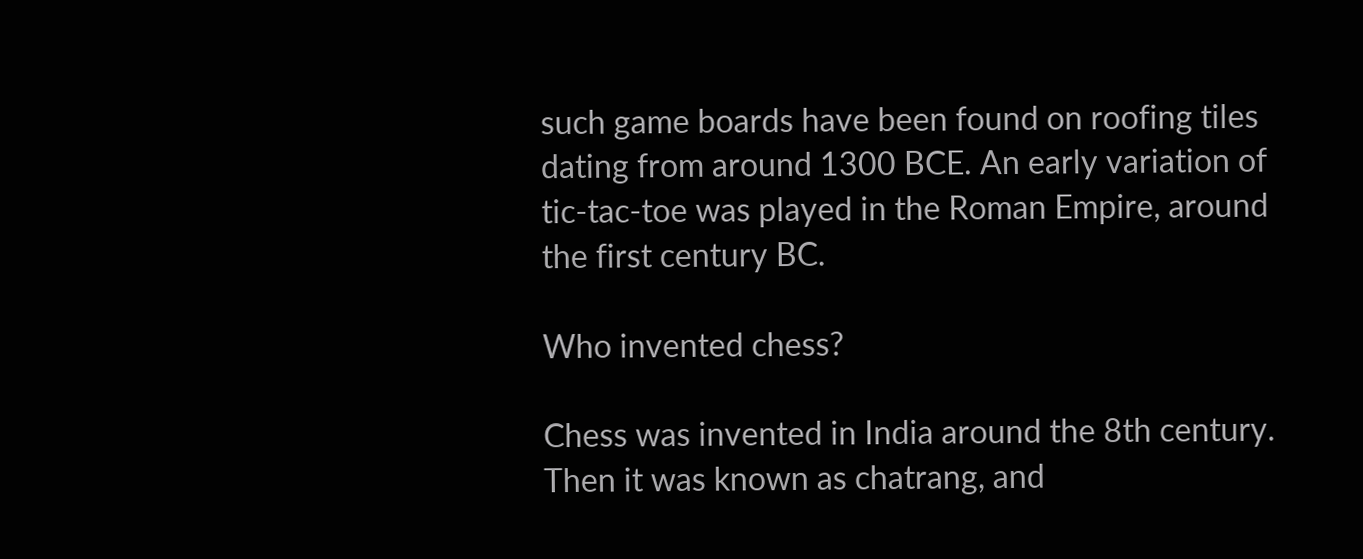such game boards have been found on roofing tiles dating from around 1300 BCE. An early variation of tic-tac-toe was played in the Roman Empire, around the first century BC.

Who invented chess?

Chess was invented in India around the 8th century. Then it was known as chatrang, and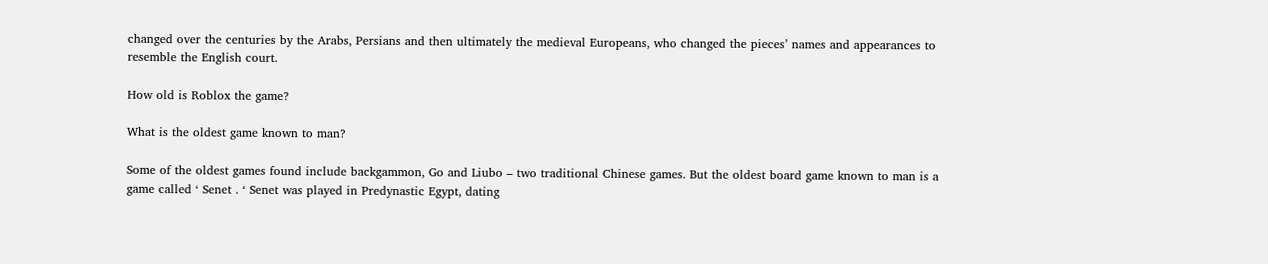changed over the centuries by the Arabs, Persians and then ultimately the medieval Europeans, who changed the pieces’ names and appearances to resemble the English court.

How old is Roblox the game?

What is the oldest game known to man?

Some of the oldest games found include backgammon, Go and Liubo – two traditional Chinese games. But the oldest board game known to man is a game called ‘ Senet . ‘ Senet was played in Predynastic Egypt, dating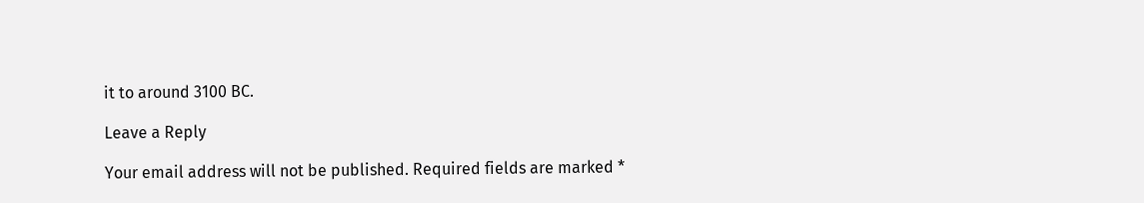it to around 3100 BC.

Leave a Reply

Your email address will not be published. Required fields are marked *